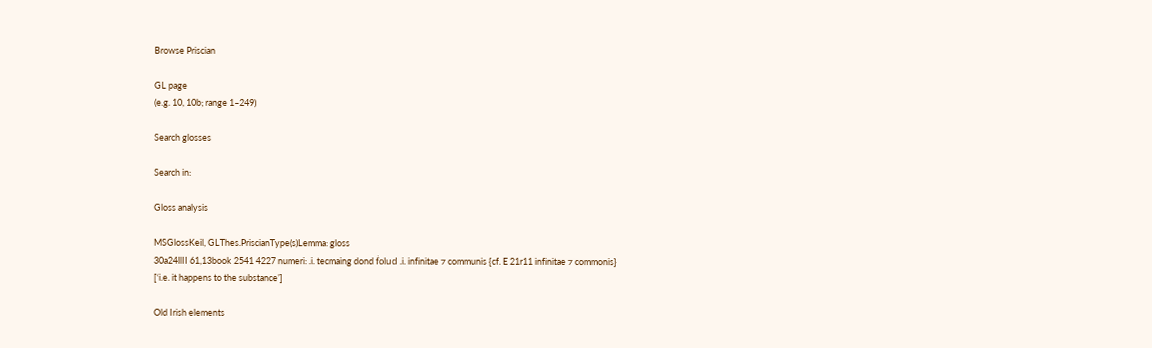Browse Priscian

GL page
(e.g. 10, 10b; range 1–249)

Search glosses

Search in:

Gloss analysis

MSGlossKeil, GLThes.PriscianType(s)Lemma: gloss
30a24llII 61,13book 2541 4227 numeri: .i. tecmaing dond ḟolud .i. infinitae ⁊ communis {cf. E 21r11 infinitae ⁊ commonis}
[‘i.e. it happens to the substance’]

Old Irish elements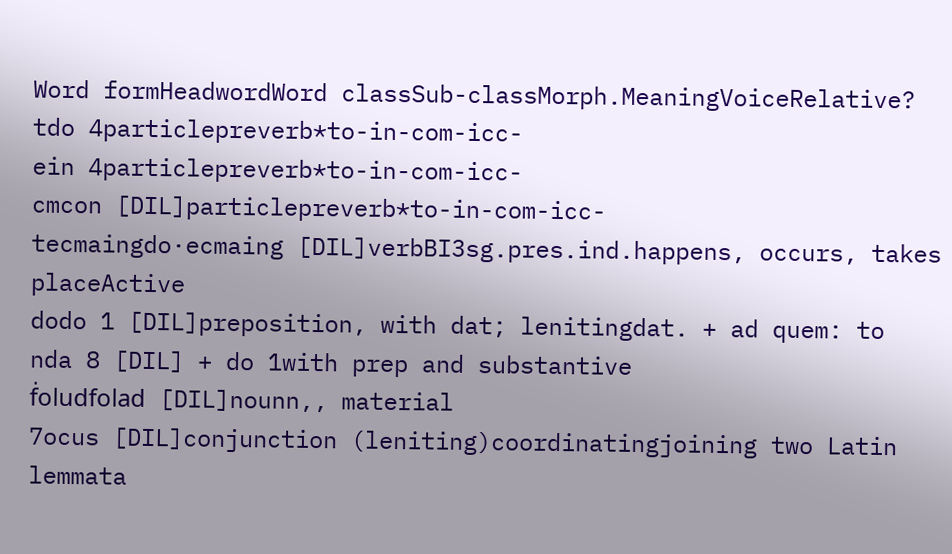Word formHeadwordWord classSub-classMorph.MeaningVoiceRelative?
tdo 4particlepreverb*to-in-com-icc-
ein 4particlepreverb*to-in-com-icc-
cmcon [DIL]particlepreverb*to-in-com-icc-
tecmaingdo·ecmaing [DIL]verbBI3sg.pres.ind.happens, occurs, takes placeActive
dodo 1 [DIL]preposition, with dat; lenitingdat. + ad quem: to
nda 8 [DIL] + do 1with prep and substantive
ḟoludfolad [DIL]nounn,, material
7ocus [DIL]conjunction (leniting)coordinatingjoining two Latin lemmata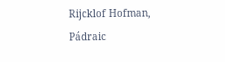Rijcklof Hofman, Pádraic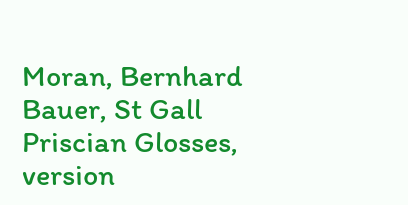Moran, Bernhard Bauer, St Gall Priscian Glosses, version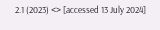2.1 (2023) <> [accessed 13 July 2024]